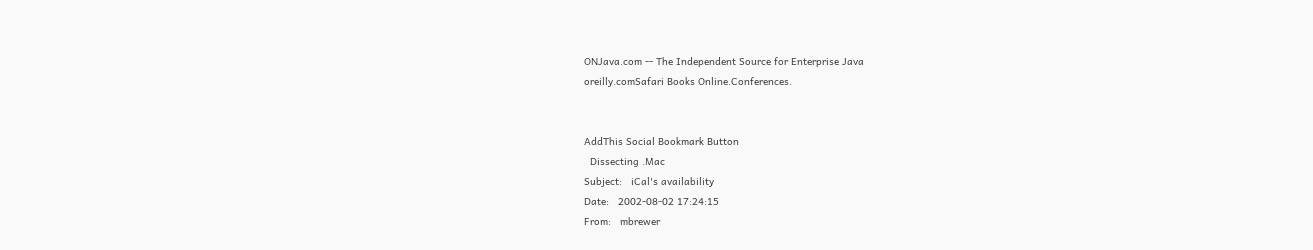ONJava.com -- The Independent Source for Enterprise Java
oreilly.comSafari Books Online.Conferences.


AddThis Social Bookmark Button
  Dissecting .Mac
Subject:   iCal's availability
Date:   2002-08-02 17:24:15
From:   mbrewer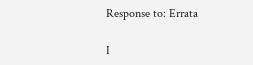Response to: Errata

I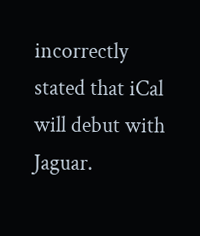incorrectly stated that iCal will debut with Jaguar.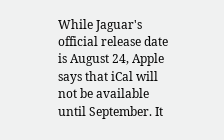While Jaguar's official release date is August 24, Apple says that iCal will not be available until September. It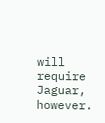will require Jaguar, however.